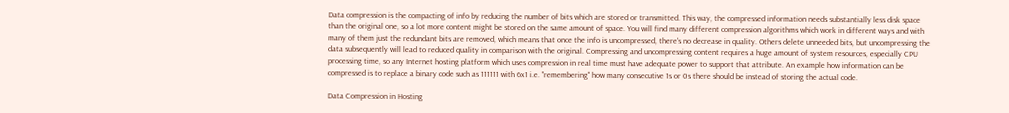Data compression is the compacting of info by reducing the number of bits which are stored or transmitted. This way, the compressed information needs substantially less disk space than the original one, so a lot more content might be stored on the same amount of space. You will find many different compression algorithms which work in different ways and with many of them just the redundant bits are removed, which means that once the info is uncompressed, there's no decrease in quality. Others delete unneeded bits, but uncompressing the data subsequently will lead to reduced quality in comparison with the original. Compressing and uncompressing content requires a huge amount of system resources, especially CPU processing time, so any Internet hosting platform which uses compression in real time must have adequate power to support that attribute. An example how information can be compressed is to replace a binary code such as 111111 with 6x1 i.e. "remembering" how many consecutive 1s or 0s there should be instead of storing the actual code.

Data Compression in Hosting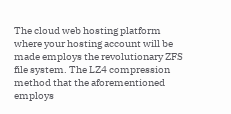The cloud web hosting platform where your hosting account will be made employs the revolutionary ZFS file system. The LZ4 compression method that the aforementioned employs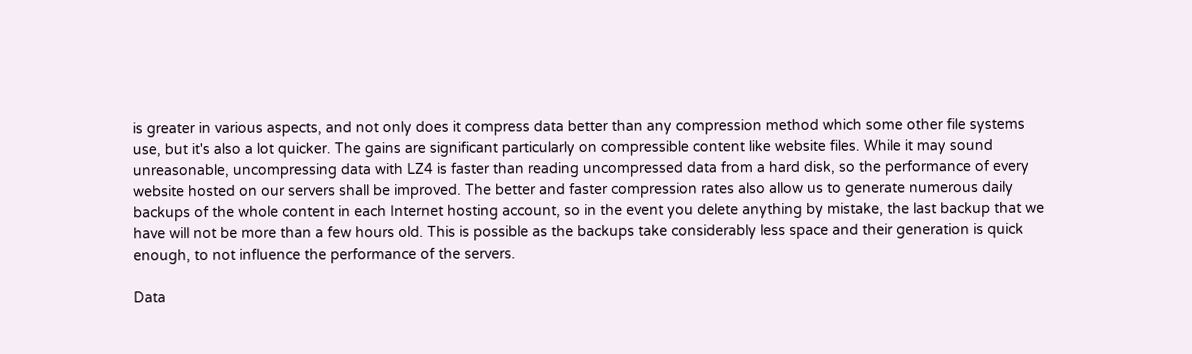is greater in various aspects, and not only does it compress data better than any compression method which some other file systems use, but it's also a lot quicker. The gains are significant particularly on compressible content like website files. While it may sound unreasonable, uncompressing data with LZ4 is faster than reading uncompressed data from a hard disk, so the performance of every website hosted on our servers shall be improved. The better and faster compression rates also allow us to generate numerous daily backups of the whole content in each Internet hosting account, so in the event you delete anything by mistake, the last backup that we have will not be more than a few hours old. This is possible as the backups take considerably less space and their generation is quick enough, to not influence the performance of the servers.

Data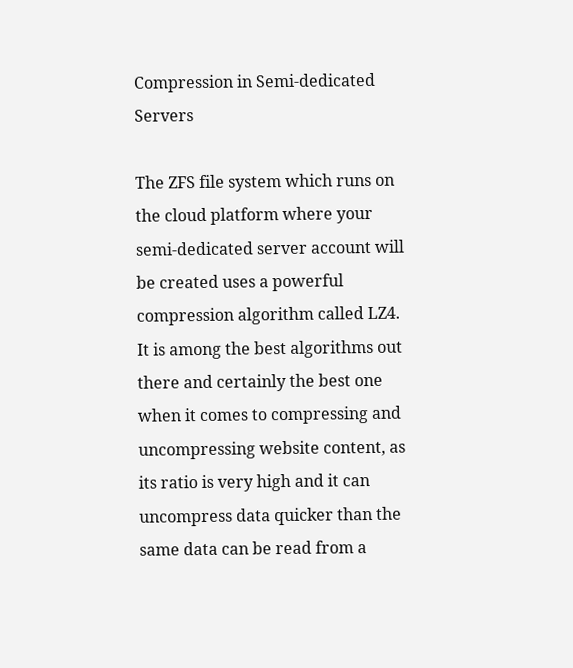Compression in Semi-dedicated Servers

The ZFS file system which runs on the cloud platform where your semi-dedicated server account will be created uses a powerful compression algorithm called LZ4. It is among the best algorithms out there and certainly the best one when it comes to compressing and uncompressing website content, as its ratio is very high and it can uncompress data quicker than the same data can be read from a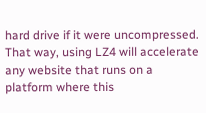hard drive if it were uncompressed. That way, using LZ4 will accelerate any website that runs on a platform where this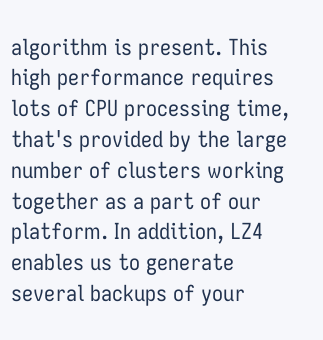algorithm is present. This high performance requires lots of CPU processing time, that's provided by the large number of clusters working together as a part of our platform. In addition, LZ4 enables us to generate several backups of your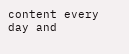content every day and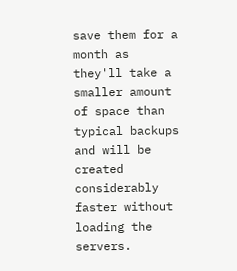save them for a month as they'll take a smaller amount of space than typical backups and will be created considerably faster without loading the servers.